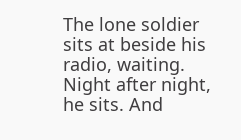The lone soldier sits at beside his radio, waiting. Night after night, he sits. And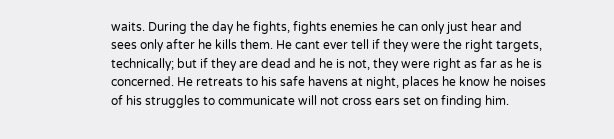waits. During the day he fights, fights enemies he can only just hear and sees only after he kills them. He cant ever tell if they were the right targets, technically; but if they are dead and he is not, they were right as far as he is concerned. He retreats to his safe havens at night, places he know he noises of his struggles to communicate will not cross ears set on finding him.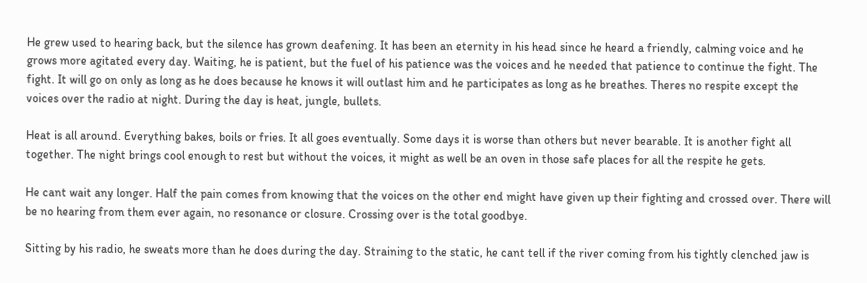He grew used to hearing back, but the silence has grown deafening. It has been an eternity in his head since he heard a friendly, calming voice and he grows more agitated every day. Waiting, he is patient, but the fuel of his patience was the voices and he needed that patience to continue the fight. The fight. It will go on only as long as he does because he knows it will outlast him and he participates as long as he breathes. Theres no respite except the voices over the radio at night. During the day is heat, jungle, bullets.

Heat is all around. Everything bakes, boils or fries. It all goes eventually. Some days it is worse than others but never bearable. It is another fight all together. The night brings cool enough to rest but without the voices, it might as well be an oven in those safe places for all the respite he gets.

He cant wait any longer. Half the pain comes from knowing that the voices on the other end might have given up their fighting and crossed over. There will be no hearing from them ever again, no resonance or closure. Crossing over is the total goodbye.

Sitting by his radio, he sweats more than he does during the day. Straining to the static, he cant tell if the river coming from his tightly clenched jaw is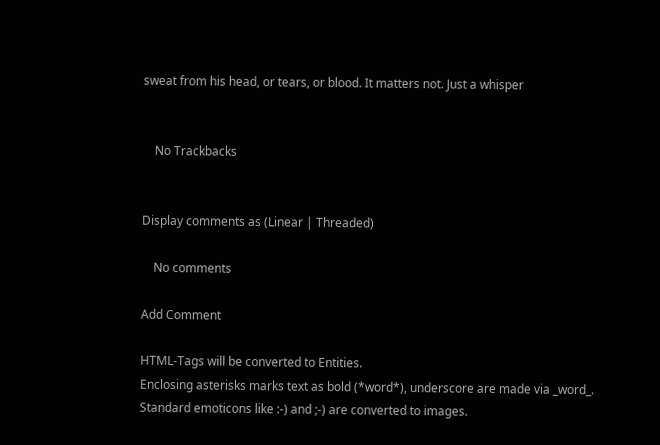sweat from his head, or tears, or blood. It matters not. Just a whisper


    No Trackbacks


Display comments as (Linear | Threaded)

    No comments

Add Comment

HTML-Tags will be converted to Entities.
Enclosing asterisks marks text as bold (*word*), underscore are made via _word_.
Standard emoticons like :-) and ;-) are converted to images.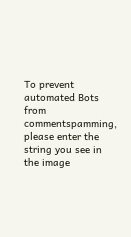To prevent automated Bots from commentspamming, please enter the string you see in the image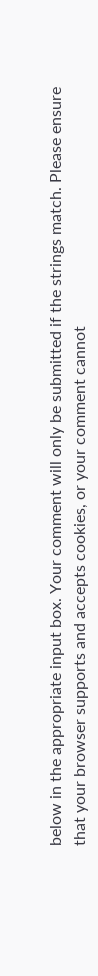below in the appropriate input box. Your comment will only be submitted if the strings match. Please ensure that your browser supports and accepts cookies, or your comment cannot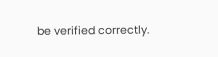be verified correctly.